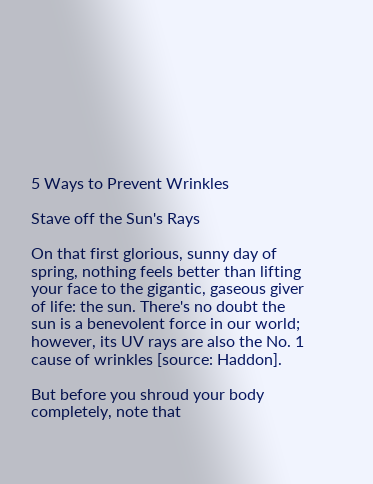5 Ways to Prevent Wrinkles

Stave off the Sun's Rays

On that first glorious, sunny day of spring, nothing feels better than lifting your face to the gigantic, gaseous giver of life: the sun. There's no doubt the sun is a benevolent force in our world; however, its UV rays are also the No. 1 cause of wrinkles [source: Haddon].

But before you shroud your body completely, note that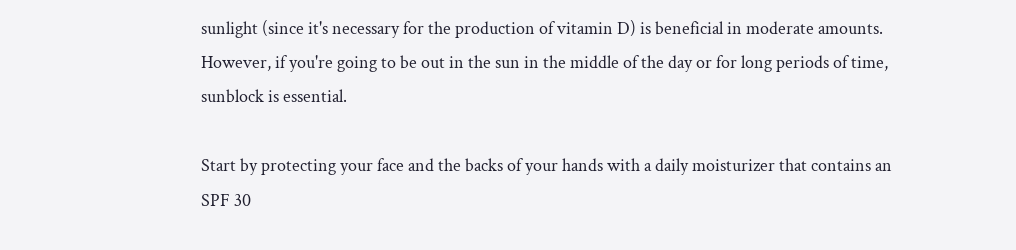sunlight (since it's necessary for the production of vitamin D) is beneficial in moderate amounts. However, if you're going to be out in the sun in the middle of the day or for long periods of time, sunblock is essential.

Start by protecting your face and the backs of your hands with a daily moisturizer that contains an SPF 30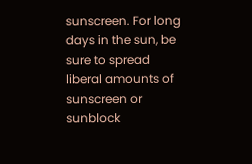sunscreen. For long days in the sun, be sure to spread liberal amounts of sunscreen or sunblock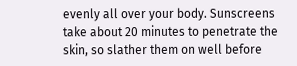evenly all over your body. Sunscreens take about 20 minutes to penetrate the skin, so slather them on well before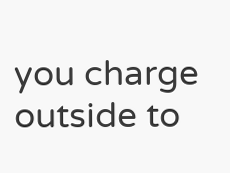you charge outside to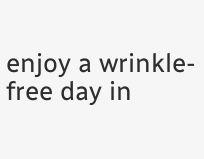enjoy a wrinkle-free day in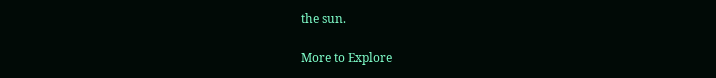the sun.

More to Explore